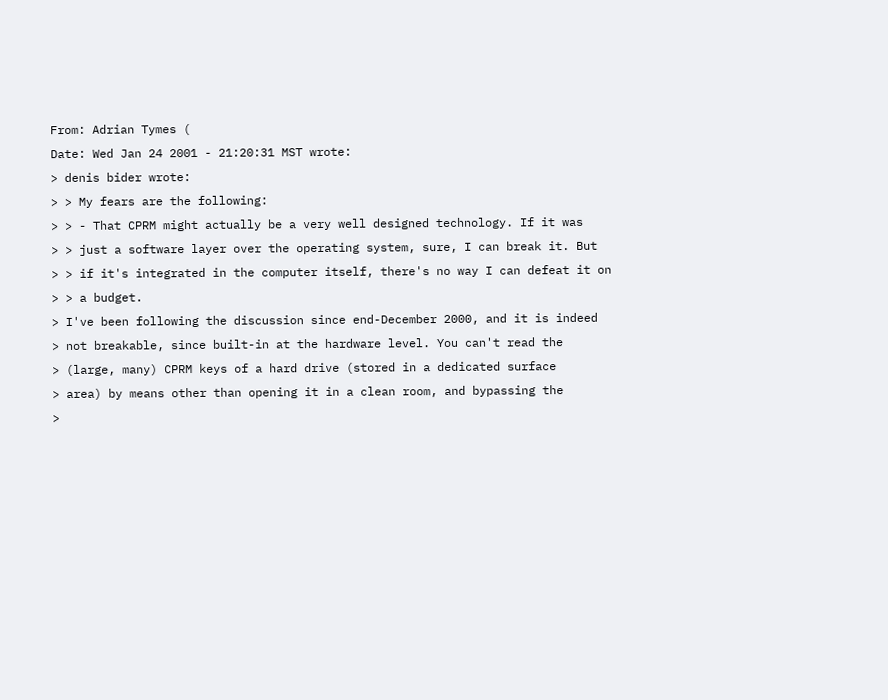From: Adrian Tymes (
Date: Wed Jan 24 2001 - 21:20:31 MST wrote:
> denis bider wrote:
> > My fears are the following:
> > - That CPRM might actually be a very well designed technology. If it was
> > just a software layer over the operating system, sure, I can break it. But
> > if it's integrated in the computer itself, there's no way I can defeat it on
> > a budget.
> I've been following the discussion since end-December 2000, and it is indeed
> not breakable, since built-in at the hardware level. You can't read the
> (large, many) CPRM keys of a hard drive (stored in a dedicated surface
> area) by means other than opening it in a clean room, and bypassing the
>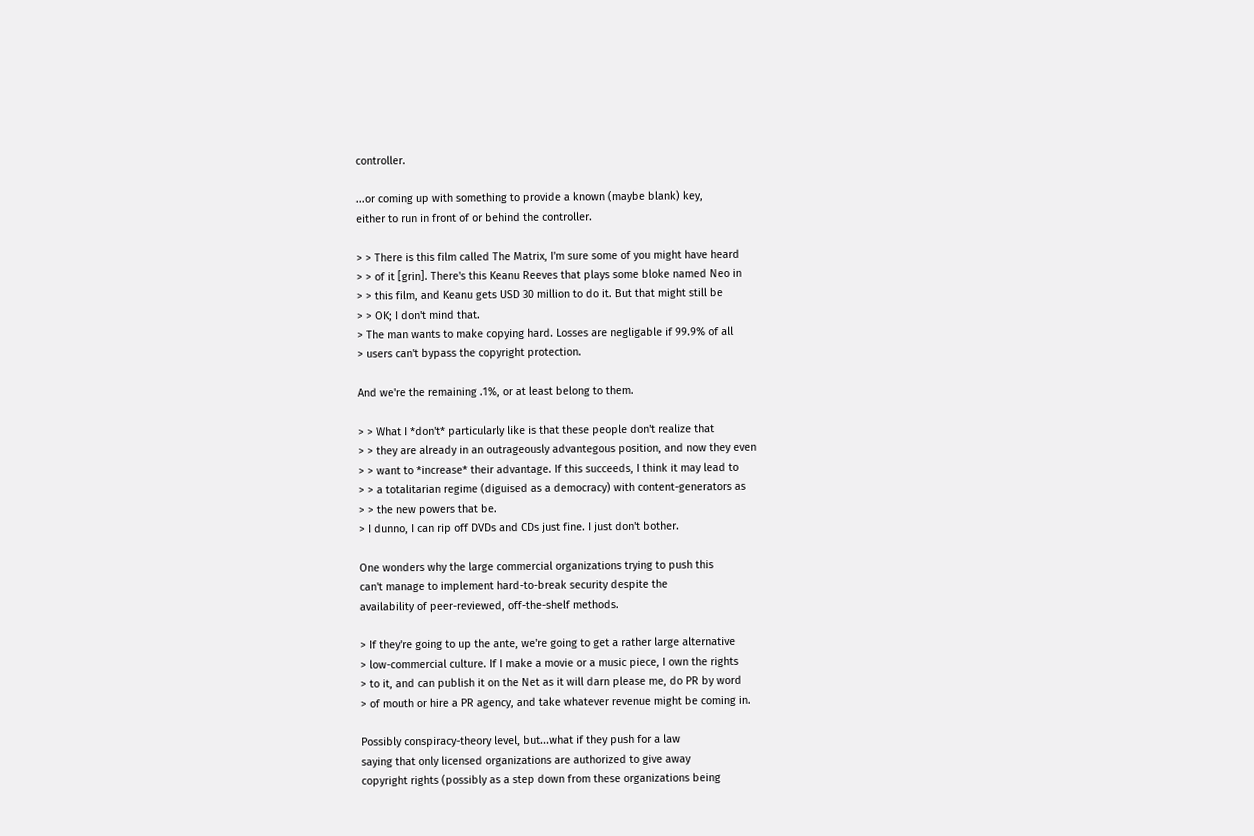controller.

...or coming up with something to provide a known (maybe blank) key,
either to run in front of or behind the controller.

> > There is this film called The Matrix, I'm sure some of you might have heard
> > of it [grin]. There's this Keanu Reeves that plays some bloke named Neo in
> > this film, and Keanu gets USD 30 million to do it. But that might still be
> > OK; I don't mind that.
> The man wants to make copying hard. Losses are negligable if 99.9% of all
> users can't bypass the copyright protection.

And we're the remaining .1%, or at least belong to them.

> > What I *don't* particularly like is that these people don't realize that
> > they are already in an outrageously advantegous position, and now they even
> > want to *increase* their advantage. If this succeeds, I think it may lead to
> > a totalitarian regime (diguised as a democracy) with content-generators as
> > the new powers that be.
> I dunno, I can rip off DVDs and CDs just fine. I just don't bother.

One wonders why the large commercial organizations trying to push this
can't manage to implement hard-to-break security despite the
availability of peer-reviewed, off-the-shelf methods.

> If they're going to up the ante, we're going to get a rather large alternative
> low-commercial culture. If I make a movie or a music piece, I own the rights
> to it, and can publish it on the Net as it will darn please me, do PR by word
> of mouth or hire a PR agency, and take whatever revenue might be coming in.

Possibly conspiracy-theory level, but...what if they push for a law
saying that only licensed organizations are authorized to give away
copyright rights (possibly as a step down from these organizations being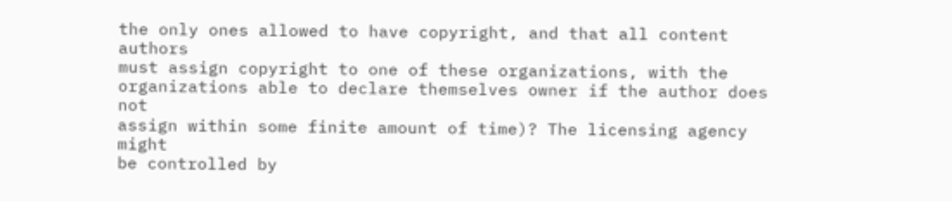the only ones allowed to have copyright, and that all content authors
must assign copyright to one of these organizations, with the
organizations able to declare themselves owner if the author does not
assign within some finite amount of time)? The licensing agency might
be controlled by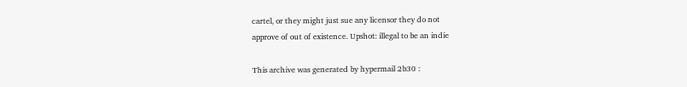cartel, or they might just sue any licensor they do not
approve of out of existence. Upshot: illegal to be an indie

This archive was generated by hypermail 2b30 :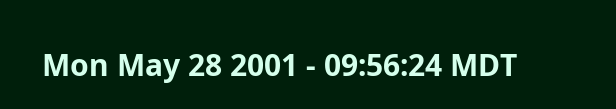Mon May 28 2001 - 09:56:24 MDT